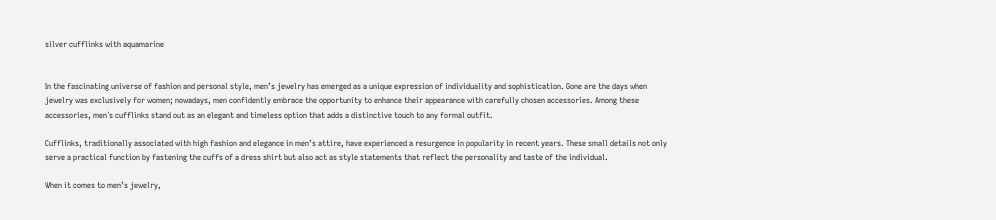silver cufflinks with aquamarine


In the fascinating universe of fashion and personal style, men’s jewelry has emerged as a unique expression of individuality and sophistication. Gone are the days when jewelry was exclusively for women; nowadays, men confidently embrace the opportunity to enhance their appearance with carefully chosen accessories. Among these accessories, men´s cufflinks stand out as an elegant and timeless option that adds a distinctive touch to any formal outfit.

Cufflinks, traditionally associated with high fashion and elegance in men’s attire, have experienced a resurgence in popularity in recent years. These small details not only serve a practical function by fastening the cuffs of a dress shirt but also act as style statements that reflect the personality and taste of the individual.

When it comes to men’s jewelry,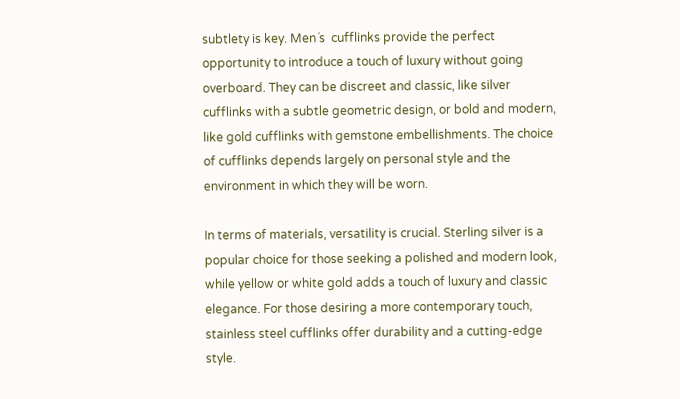subtlety is key. Men´s  cufflinks provide the perfect opportunity to introduce a touch of luxury without going overboard. They can be discreet and classic, like silver cufflinks with a subtle geometric design, or bold and modern, like gold cufflinks with gemstone embellishments. The choice of cufflinks depends largely on personal style and the environment in which they will be worn.

In terms of materials, versatility is crucial. Sterling silver is a popular choice for those seeking a polished and modern look, while yellow or white gold adds a touch of luxury and classic elegance. For those desiring a more contemporary touch, stainless steel cufflinks offer durability and a cutting-edge style.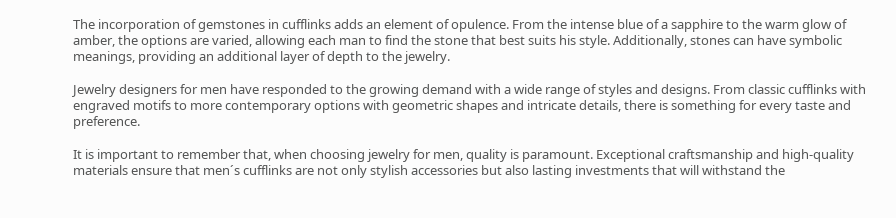The incorporation of gemstones in cufflinks adds an element of opulence. From the intense blue of a sapphire to the warm glow of amber, the options are varied, allowing each man to find the stone that best suits his style. Additionally, stones can have symbolic meanings, providing an additional layer of depth to the jewelry.

Jewelry designers for men have responded to the growing demand with a wide range of styles and designs. From classic cufflinks with engraved motifs to more contemporary options with geometric shapes and intricate details, there is something for every taste and preference.

It is important to remember that, when choosing jewelry for men, quality is paramount. Exceptional craftsmanship and high-quality materials ensure that men´s cufflinks are not only stylish accessories but also lasting investments that will withstand the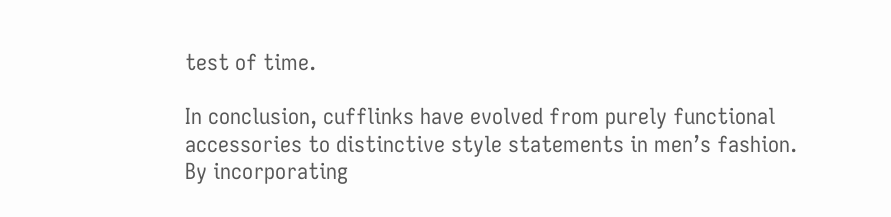test of time.

In conclusion, cufflinks have evolved from purely functional accessories to distinctive style statements in men’s fashion. By incorporating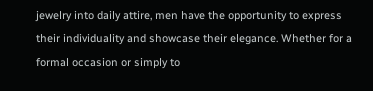jewelry into daily attire, men have the opportunity to express their individuality and showcase their elegance. Whether for a formal occasion or simply to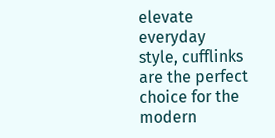elevate everyday style, cufflinks are the perfect choice for the modern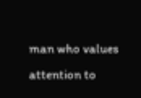man who values attention to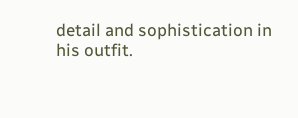detail and sophistication in his outfit.